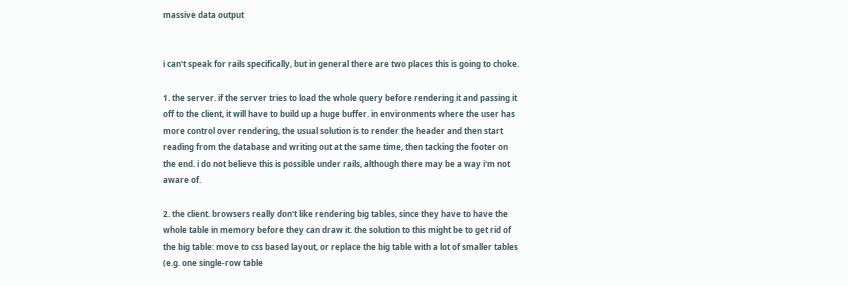massive data output


i can't speak for rails specifically, but in general there are two places this is going to choke.

1. the server. if the server tries to load the whole query before rendering it and passing it off to the client, it will have to build up a huge buffer. in environments where the user has more control over rendering, the usual solution is to render the header and then start reading from the database and writing out at the same time, then tacking the footer on the end. i do not believe this is possible under rails, although there may be a way i'm not aware of.

2. the client. browsers really don't like rendering big tables, since they have to have the whole table in memory before they can draw it. the solution to this might be to get rid of the big table: move to css based layout, or replace the big table with a lot of smaller tables (e.g. one single-row table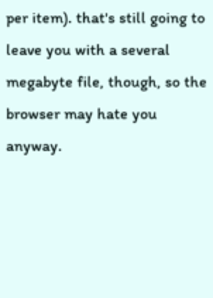per item). that's still going to leave you with a several megabyte file, though, so the browser may hate you anyway.